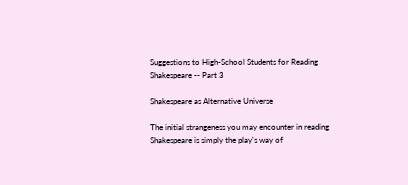Suggestions to High-School Students for Reading Shakespeare -- Part 3

Shakespeare as Alternative Universe

The initial strangeness you may encounter in reading Shakespeare is simply the play's way of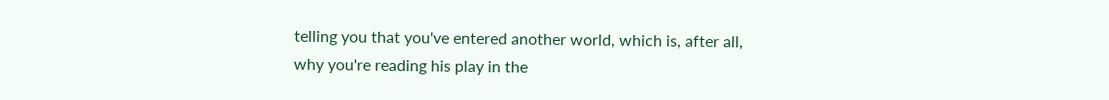telling you that you've entered another world, which is, after all, why you're reading his play in the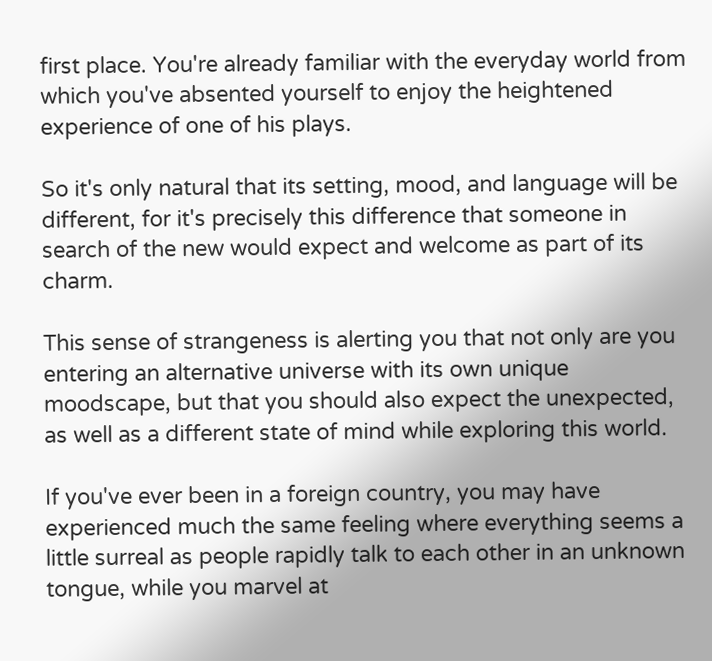first place. You're already familiar with the everyday world from which you've absented yourself to enjoy the heightened experience of one of his plays.

So it's only natural that its setting, mood, and language will be different, for it's precisely this difference that someone in search of the new would expect and welcome as part of its charm.

This sense of strangeness is alerting you that not only are you entering an alternative universe with its own unique moodscape, but that you should also expect the unexpected, as well as a different state of mind while exploring this world.

If you've ever been in a foreign country, you may have experienced much the same feeling where everything seems a little surreal as people rapidly talk to each other in an unknown tongue, while you marvel at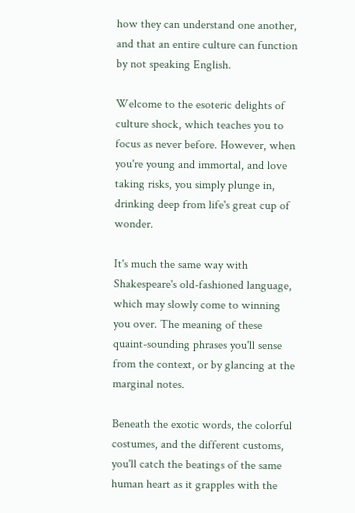how they can understand one another, and that an entire culture can function by not speaking English.

Welcome to the esoteric delights of culture shock, which teaches you to focus as never before. However, when you're young and immortal, and love taking risks, you simply plunge in, drinking deep from life's great cup of wonder.

It's much the same way with Shakespeare's old-fashioned language, which may slowly come to winning you over. The meaning of these quaint-sounding phrases you'll sense from the context, or by glancing at the marginal notes.

Beneath the exotic words, the colorful costumes, and the different customs, you'll catch the beatings of the same human heart as it grapples with the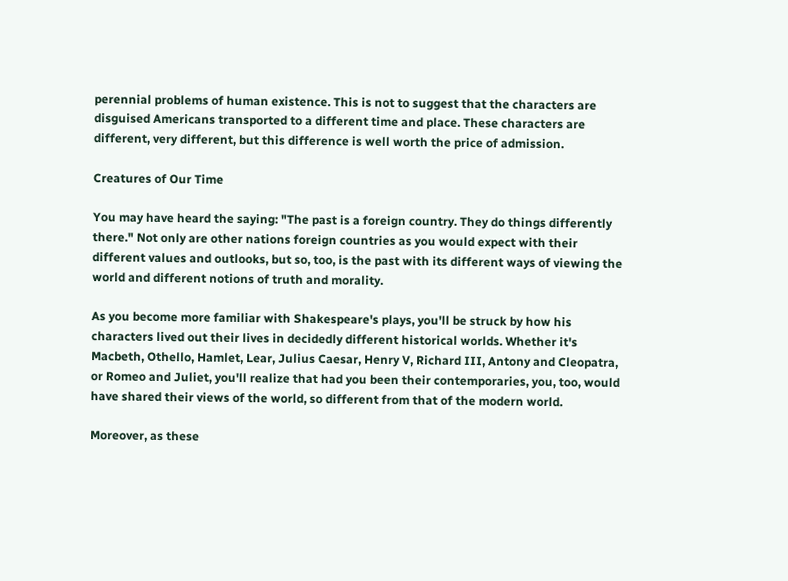perennial problems of human existence. This is not to suggest that the characters are disguised Americans transported to a different time and place. These characters are different, very different, but this difference is well worth the price of admission.

Creatures of Our Time

You may have heard the saying: "The past is a foreign country. They do things differently there." Not only are other nations foreign countries as you would expect with their different values and outlooks, but so, too, is the past with its different ways of viewing the world and different notions of truth and morality.

As you become more familiar with Shakespeare's plays, you'll be struck by how his characters lived out their lives in decidedly different historical worlds. Whether it's Macbeth, Othello, Hamlet, Lear, Julius Caesar, Henry V, Richard III, Antony and Cleopatra, or Romeo and Juliet, you'll realize that had you been their contemporaries, you, too, would have shared their views of the world, so different from that of the modern world.

Moreover, as these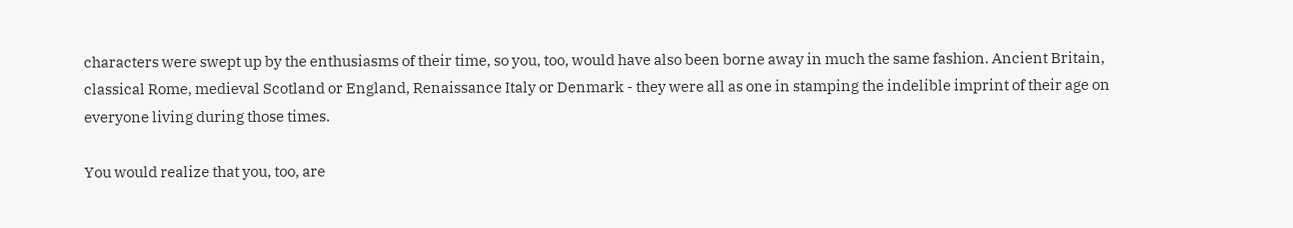characters were swept up by the enthusiasms of their time, so you, too, would have also been borne away in much the same fashion. Ancient Britain, classical Rome, medieval Scotland or England, Renaissance Italy or Denmark - they were all as one in stamping the indelible imprint of their age on everyone living during those times.

You would realize that you, too, are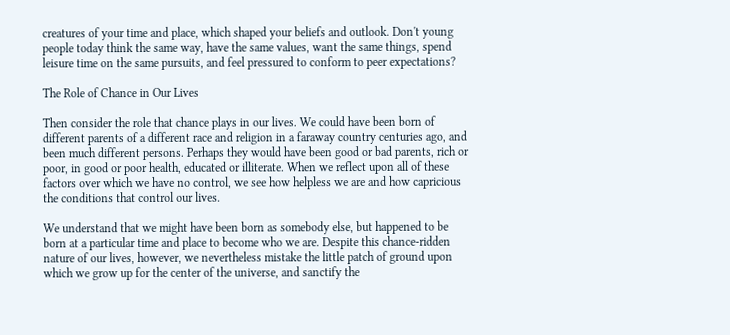creatures of your time and place, which shaped your beliefs and outlook. Don't young people today think the same way, have the same values, want the same things, spend leisure time on the same pursuits, and feel pressured to conform to peer expectations?

The Role of Chance in Our Lives

Then consider the role that chance plays in our lives. We could have been born of different parents of a different race and religion in a faraway country centuries ago, and been much different persons. Perhaps they would have been good or bad parents, rich or poor, in good or poor health, educated or illiterate. When we reflect upon all of these factors over which we have no control, we see how helpless we are and how capricious the conditions that control our lives.

We understand that we might have been born as somebody else, but happened to be born at a particular time and place to become who we are. Despite this chance-ridden nature of our lives, however, we nevertheless mistake the little patch of ground upon which we grow up for the center of the universe, and sanctify the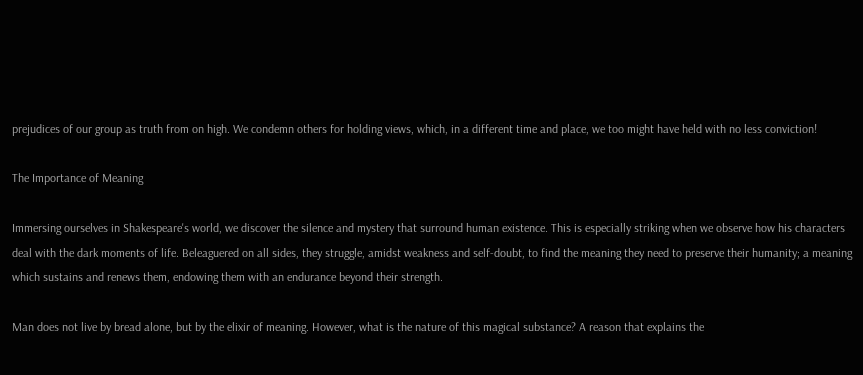prejudices of our group as truth from on high. We condemn others for holding views, which, in a different time and place, we too might have held with no less conviction!

The Importance of Meaning

Immersing ourselves in Shakespeare's world, we discover the silence and mystery that surround human existence. This is especially striking when we observe how his characters deal with the dark moments of life. Beleaguered on all sides, they struggle, amidst weakness and self-doubt, to find the meaning they need to preserve their humanity; a meaning which sustains and renews them, endowing them with an endurance beyond their strength.

Man does not live by bread alone, but by the elixir of meaning. However, what is the nature of this magical substance? A reason that explains the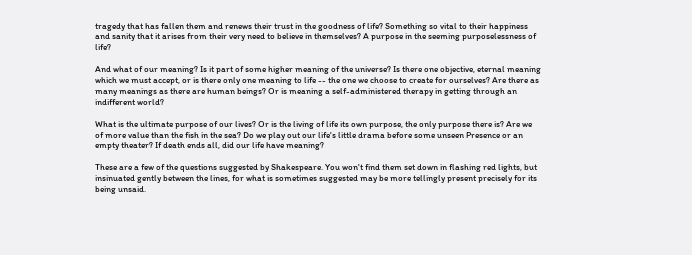tragedy that has fallen them and renews their trust in the goodness of life? Something so vital to their happiness and sanity that it arises from their very need to believe in themselves? A purpose in the seeming purposelessness of life?

And what of our meaning? Is it part of some higher meaning of the universe? Is there one objective, eternal meaning which we must accept, or is there only one meaning to life -- the one we choose to create for ourselves? Are there as many meanings as there are human beings? Or is meaning a self-administered therapy in getting through an indifferent world?

What is the ultimate purpose of our lives? Or is the living of life its own purpose, the only purpose there is? Are we of more value than the fish in the sea? Do we play out our life's little drama before some unseen Presence or an empty theater? If death ends all, did our life have meaning?

These are a few of the questions suggested by Shakespeare. You won't find them set down in flashing red lights, but insinuated gently between the lines, for what is sometimes suggested may be more tellingly present precisely for its being unsaid.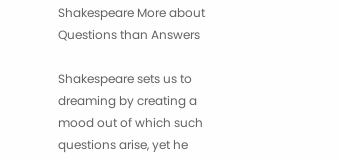Shakespeare More about Questions than Answers

Shakespeare sets us to dreaming by creating a mood out of which such questions arise, yet he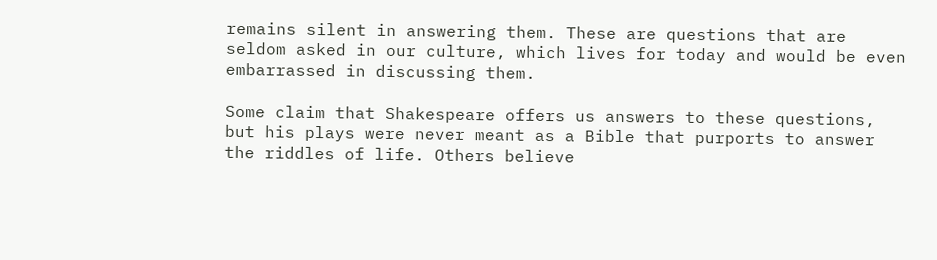remains silent in answering them. These are questions that are seldom asked in our culture, which lives for today and would be even embarrassed in discussing them.

Some claim that Shakespeare offers us answers to these questions, but his plays were never meant as a Bible that purports to answer the riddles of life. Others believe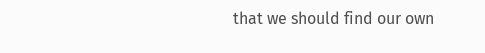that we should find our own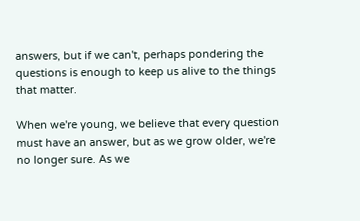answers, but if we can't, perhaps pondering the questions is enough to keep us alive to the things that matter.

When we're young, we believe that every question must have an answer, but as we grow older, we're no longer sure. As we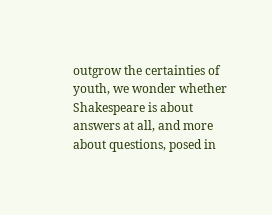outgrow the certainties of youth, we wonder whether Shakespeare is about answers at all, and more about questions, posed in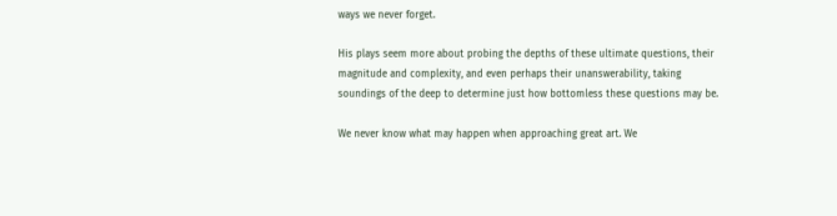ways we never forget.

His plays seem more about probing the depths of these ultimate questions, their magnitude and complexity, and even perhaps their unanswerability, taking soundings of the deep to determine just how bottomless these questions may be.

We never know what may happen when approaching great art. We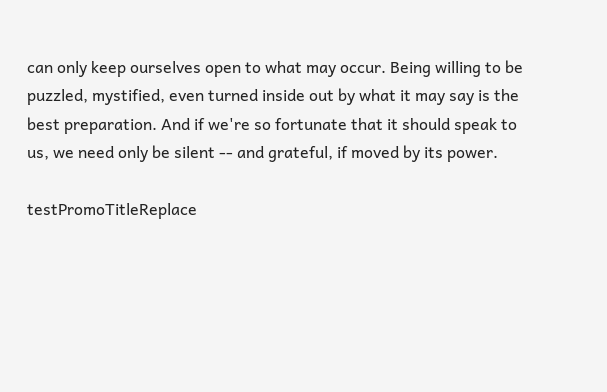can only keep ourselves open to what may occur. Being willing to be puzzled, mystified, even turned inside out by what it may say is the best preparation. And if we're so fortunate that it should speak to us, we need only be silent -- and grateful, if moved by its power.

testPromoTitleReplace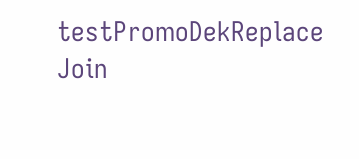testPromoDekReplace Join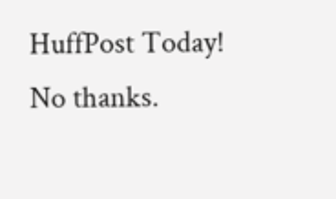HuffPost Today! No thanks.